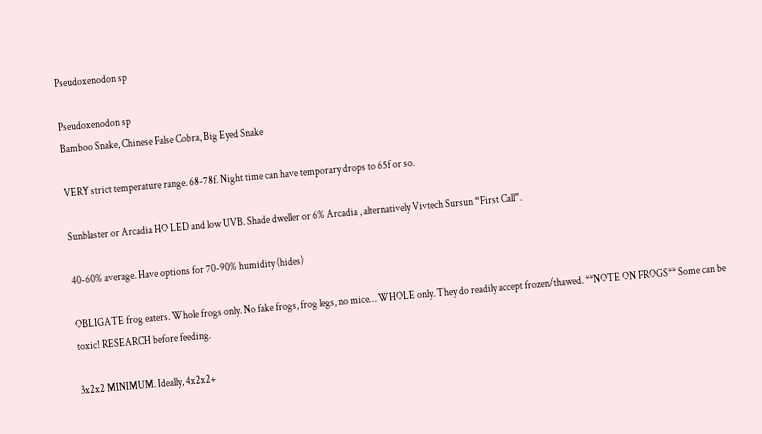Pseudoxenodon sp

Pseudoxenodon sp
Bamboo Snake, Chinese False Cobra, Big Eyed Snake

VERY strict temperature range. 68-78f. Night time can have temporary drops to 65f or so.

Sunblaster or Arcadia HO LED and low UVB. Shade dweller or 6% Arcadia , alternatively Vivtech Sursun “First Call”.

40-60% average. Have options for 70-90% humidity (hides)

OBLIGATE frog eaters. Whole frogs only. No fake frogs, frog legs, no mice… WHOLE only. They do readily accept frozen/thawed. **NOTE ON FROGS** Some can be toxic! RESEARCH before feeding.

3x2x2 MINIMUM. Ideally, 4x2x2+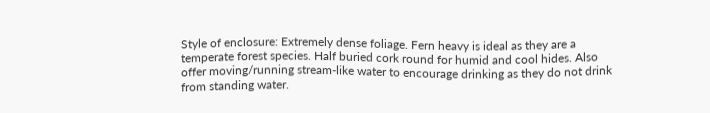Style of enclosure: Extremely dense foliage. Fern heavy is ideal as they are a temperate forest species. Half buried cork round for humid and cool hides. Also offer moving/running stream-like water to encourage drinking as they do not drink from standing water.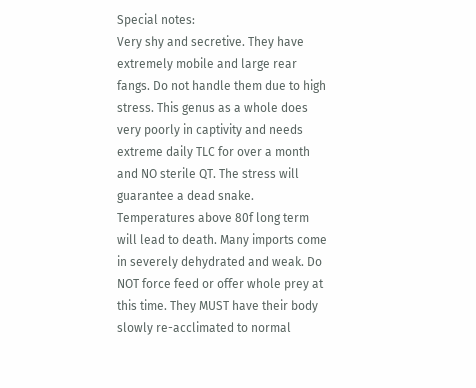Special notes:
Very shy and secretive. They have extremely mobile and large rear fangs. Do not handle them due to high stress. This genus as a whole does very poorly in captivity and needs extreme daily TLC for over a month and NO sterile QT. The stress will guarantee a dead snake. Temperatures above 80f long term will lead to death. Many imports come in severely dehydrated and weak. Do NOT force feed or offer whole prey at this time. They MUST have their body slowly re-acclimated to normal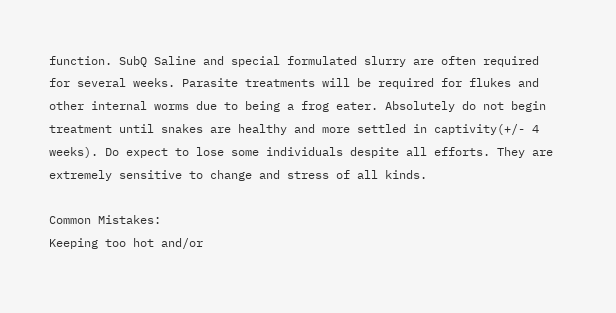function. SubQ Saline and special formulated slurry are often required for several weeks. Parasite treatments will be required for flukes and other internal worms due to being a frog eater. Absolutely do not begin treatment until snakes are healthy and more settled in captivity(+/- 4 weeks). Do expect to lose some individuals despite all efforts. They are extremely sensitive to change and stress of all kinds.

Common Mistakes:
Keeping too hot and/or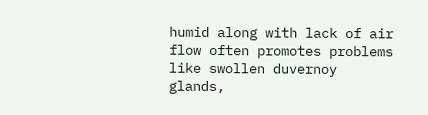humid along with lack of air flow often promotes problems like swollen duvernoy glands,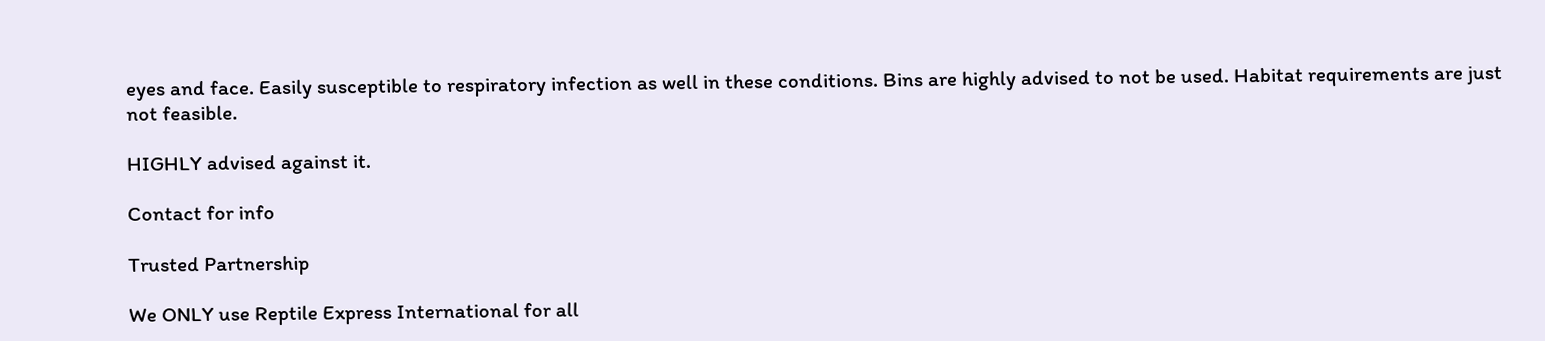eyes and face. Easily susceptible to respiratory infection as well in these conditions. Bins are highly advised to not be used. Habitat requirements are just not feasible.

HIGHLY advised against it.

Contact for info

Trusted Partnership

We ONLY use Reptile Express International for all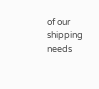of our shipping needs